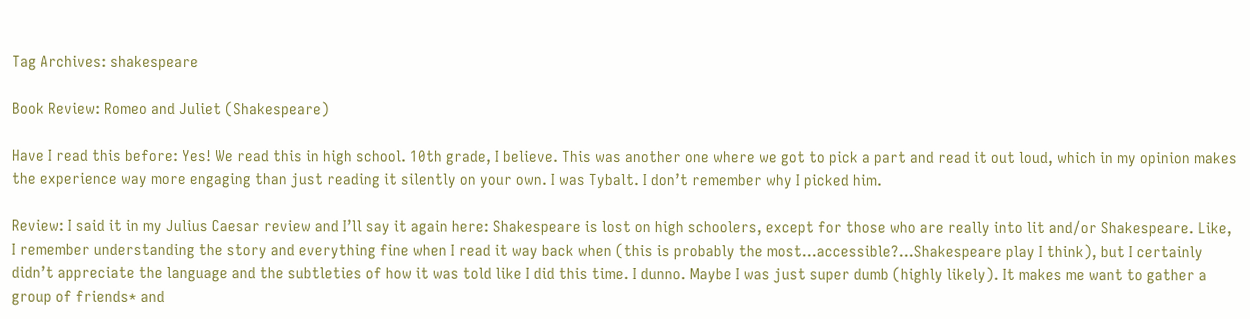Tag Archives: shakespeare

Book Review: Romeo and Juliet (Shakespeare)

Have I read this before: Yes! We read this in high school. 10th grade, I believe. This was another one where we got to pick a part and read it out loud, which in my opinion makes the experience way more engaging than just reading it silently on your own. I was Tybalt. I don’t remember why I picked him.

Review: I said it in my Julius Caesar review and I’ll say it again here: Shakespeare is lost on high schoolers, except for those who are really into lit and/or Shakespeare. Like, I remember understanding the story and everything fine when I read it way back when (this is probably the most…accessible?…Shakespeare play I think), but I certainly didn’t appreciate the language and the subtleties of how it was told like I did this time. I dunno. Maybe I was just super dumb (highly likely). It makes me want to gather a group of friends* and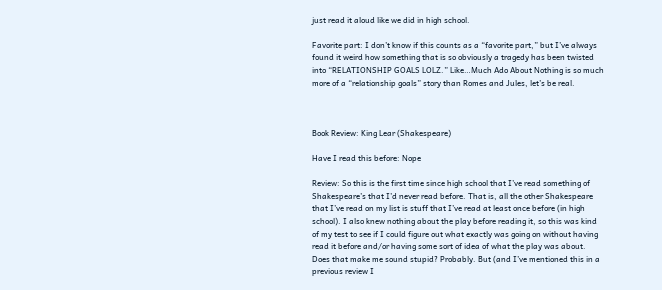just read it aloud like we did in high school.

Favorite part: I don’t know if this counts as a “favorite part,” but I’ve always found it weird how something that is so obviously a tragedy has been twisted into “RELATIONSHIP GOALS LOLZ.” Like…Much Ado About Nothing is so much more of a “relationship goals” story than Romes and Jules, let’s be real.



Book Review: King Lear (Shakespeare)

Have I read this before: Nope

Review: So this is the first time since high school that I’ve read something of Shakespeare’s that I’d never read before. That is, all the other Shakespeare that I’ve read on my list is stuff that I’ve read at least once before (in high school). I also knew nothing about the play before reading it, so this was kind of my test to see if I could figure out what exactly was going on without having read it before and/or having some sort of idea of what the play was about. Does that make me sound stupid? Probably. But (and I’ve mentioned this in a previous review I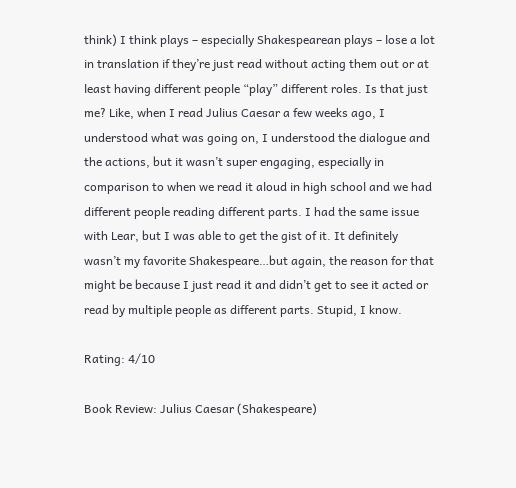think) I think plays – especially Shakespearean plays – lose a lot in translation if they’re just read without acting them out or at least having different people “play” different roles. Is that just me? Like, when I read Julius Caesar a few weeks ago, I understood what was going on, I understood the dialogue and the actions, but it wasn’t super engaging, especially in comparison to when we read it aloud in high school and we had different people reading different parts. I had the same issue with Lear, but I was able to get the gist of it. It definitely wasn’t my favorite Shakespeare…but again, the reason for that might be because I just read it and didn’t get to see it acted or read by multiple people as different parts. Stupid, I know.

Rating: 4/10

Book Review: Julius Caesar (Shakespeare)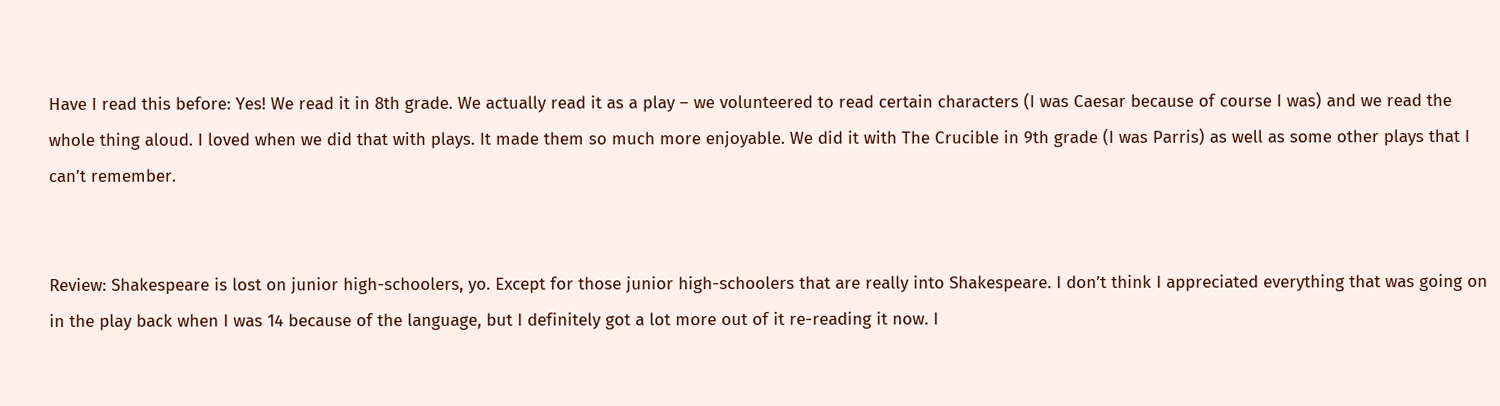Have I read this before: Yes! We read it in 8th grade. We actually read it as a play – we volunteered to read certain characters (I was Caesar because of course I was) and we read the whole thing aloud. I loved when we did that with plays. It made them so much more enjoyable. We did it with The Crucible in 9th grade (I was Parris) as well as some other plays that I can’t remember.


Review: Shakespeare is lost on junior high-schoolers, yo. Except for those junior high-schoolers that are really into Shakespeare. I don’t think I appreciated everything that was going on in the play back when I was 14 because of the language, but I definitely got a lot more out of it re-reading it now. I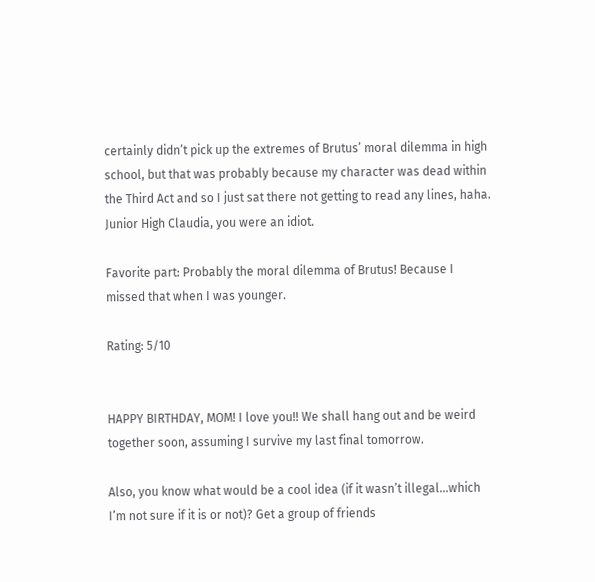certainly didn’t pick up the extremes of Brutus’ moral dilemma in high school, but that was probably because my character was dead within the Third Act and so I just sat there not getting to read any lines, haha. Junior High Claudia, you were an idiot.

Favorite part: Probably the moral dilemma of Brutus! Because I missed that when I was younger.

Rating: 5/10


HAPPY BIRTHDAY, MOM! I love you!! We shall hang out and be weird together soon, assuming I survive my last final tomorrow.

Also, you know what would be a cool idea (if it wasn’t illegal…which I’m not sure if it is or not)? Get a group of friends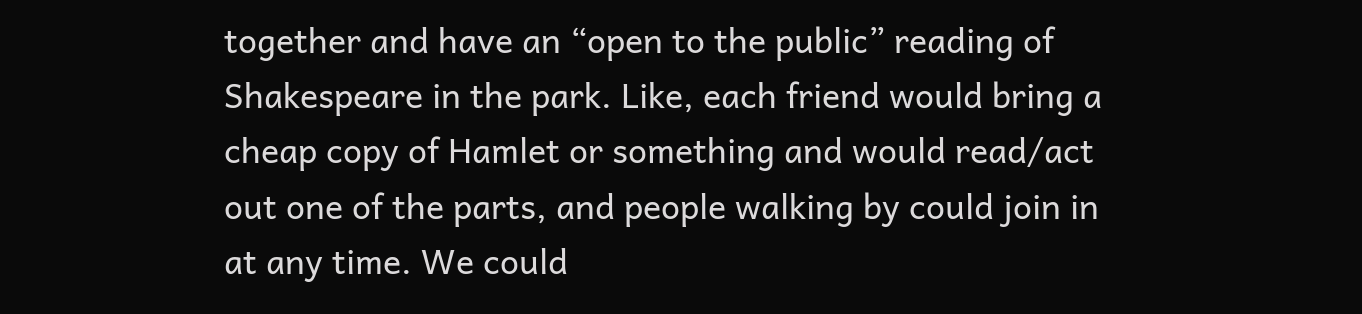together and have an “open to the public” reading of Shakespeare in the park. Like, each friend would bring a cheap copy of Hamlet or something and would read/act out one of the parts, and people walking by could join in at any time. We could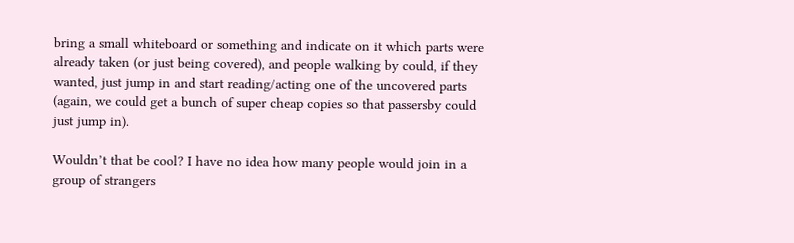bring a small whiteboard or something and indicate on it which parts were already taken (or just being covered), and people walking by could, if they wanted, just jump in and start reading/acting one of the uncovered parts (again, we could get a bunch of super cheap copies so that passersby could just jump in).

Wouldn’t that be cool? I have no idea how many people would join in a group of strangers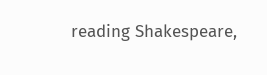reading Shakespeare,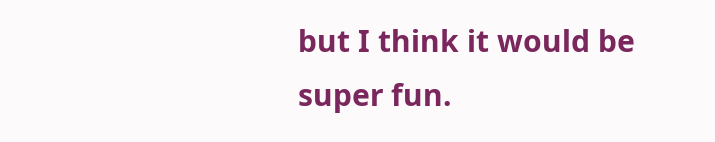but I think it would be super fun.